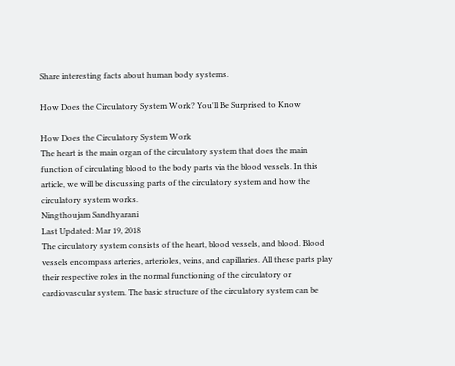Share interesting facts about human body systems.

How Does the Circulatory System Work? You'll Be Surprised to Know

How Does the Circulatory System Work
The heart is the main organ of the circulatory system that does the main function of circulating blood to the body parts via the blood vessels. In this article, we will be discussing parts of the circulatory system and how the circulatory system works.
Ningthoujam Sandhyarani
Last Updated: Mar 19, 2018
The circulatory system consists of the heart, blood vessels, and blood. Blood vessels encompass arteries, arterioles, veins, and capillaries. All these parts play their respective roles in the normal functioning of the circulatory or cardiovascular system. The basic structure of the circulatory system can be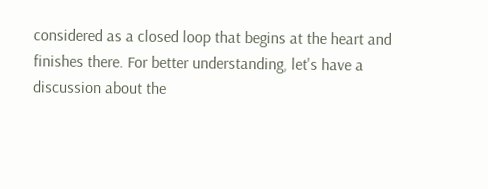considered as a closed loop that begins at the heart and finishes there. For better understanding, let's have a discussion about the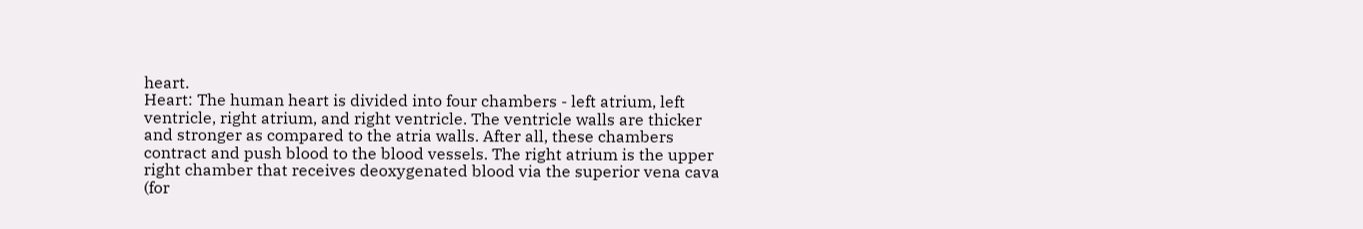heart.
Heart: The human heart is divided into four chambers - left atrium, left ventricle, right atrium, and right ventricle. The ventricle walls are thicker and stronger as compared to the atria walls. After all, these chambers contract and push blood to the blood vessels. The right atrium is the upper right chamber that receives deoxygenated blood via the superior vena cava (for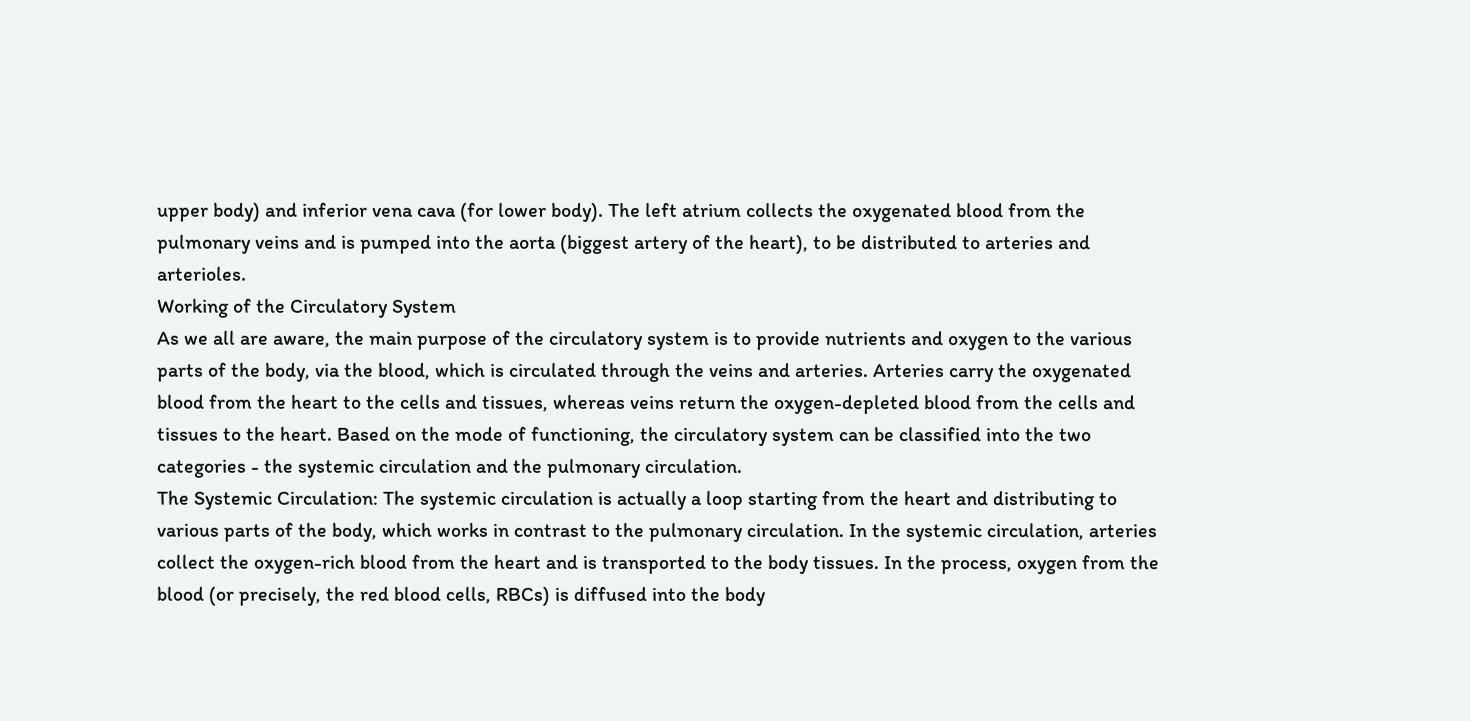upper body) and inferior vena cava (for lower body). The left atrium collects the oxygenated blood from the pulmonary veins and is pumped into the aorta (biggest artery of the heart), to be distributed to arteries and arterioles.
Working of the Circulatory System
As we all are aware, the main purpose of the circulatory system is to provide nutrients and oxygen to the various parts of the body, via the blood, which is circulated through the veins and arteries. Arteries carry the oxygenated blood from the heart to the cells and tissues, whereas veins return the oxygen-depleted blood from the cells and tissues to the heart. Based on the mode of functioning, the circulatory system can be classified into the two categories - the systemic circulation and the pulmonary circulation.
The Systemic Circulation: The systemic circulation is actually a loop starting from the heart and distributing to various parts of the body, which works in contrast to the pulmonary circulation. In the systemic circulation, arteries collect the oxygen-rich blood from the heart and is transported to the body tissues. In the process, oxygen from the blood (or precisely, the red blood cells, RBCs) is diffused into the body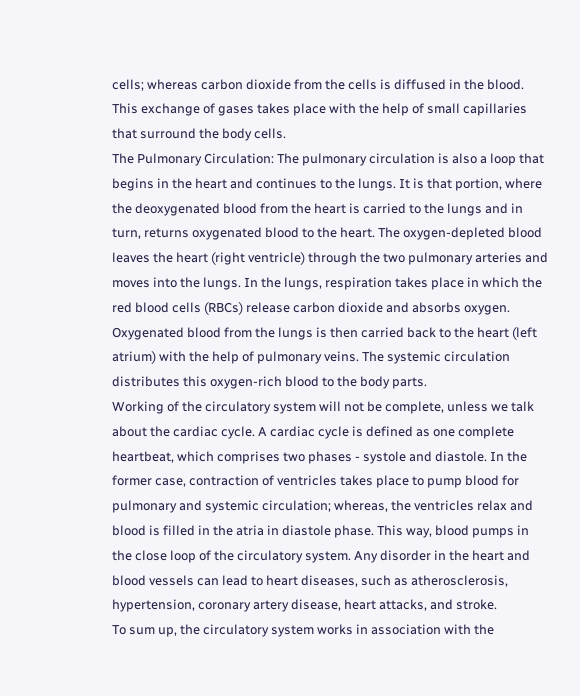cells; whereas carbon dioxide from the cells is diffused in the blood. This exchange of gases takes place with the help of small capillaries that surround the body cells.
The Pulmonary Circulation: The pulmonary circulation is also a loop that begins in the heart and continues to the lungs. It is that portion, where the deoxygenated blood from the heart is carried to the lungs and in turn, returns oxygenated blood to the heart. The oxygen-depleted blood leaves the heart (right ventricle) through the two pulmonary arteries and moves into the lungs. In the lungs, respiration takes place in which the red blood cells (RBCs) release carbon dioxide and absorbs oxygen. Oxygenated blood from the lungs is then carried back to the heart (left atrium) with the help of pulmonary veins. The systemic circulation distributes this oxygen-rich blood to the body parts.
Working of the circulatory system will not be complete, unless we talk about the cardiac cycle. A cardiac cycle is defined as one complete heartbeat, which comprises two phases - systole and diastole. In the former case, contraction of ventricles takes place to pump blood for pulmonary and systemic circulation; whereas, the ventricles relax and blood is filled in the atria in diastole phase. This way, blood pumps in the close loop of the circulatory system. Any disorder in the heart and blood vessels can lead to heart diseases, such as atherosclerosis, hypertension, coronary artery disease, heart attacks, and stroke.
To sum up, the circulatory system works in association with the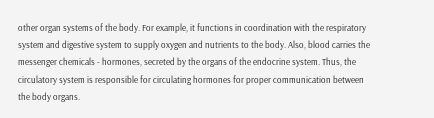other organ systems of the body. For example, it functions in coordination with the respiratory system and digestive system to supply oxygen and nutrients to the body. Also, blood carries the messenger chemicals - hormones, secreted by the organs of the endocrine system. Thus, the circulatory system is responsible for circulating hormones for proper communication between the body organs.